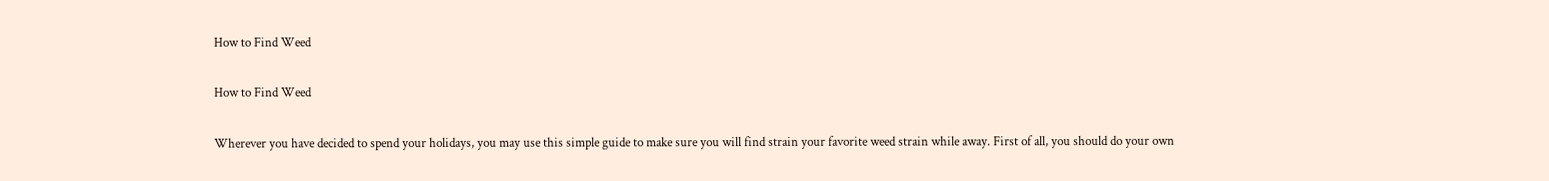How to Find Weed

How to Find Weed

Wherever you have decided to spend your holidays, you may use this simple guide to make sure you will find strain your favorite weed strain while away. First of all, you should do your own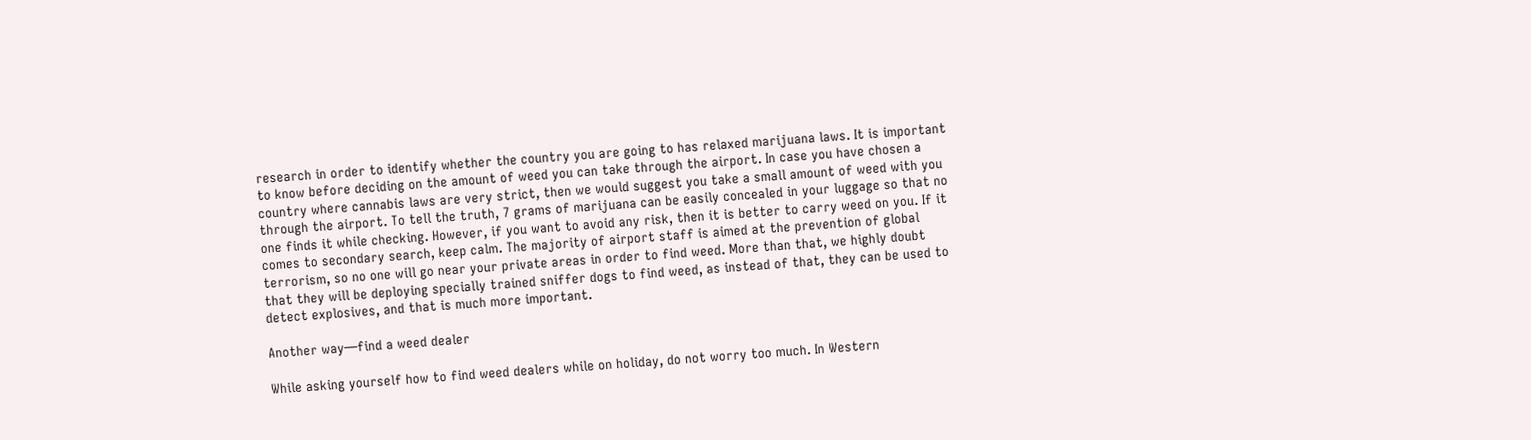research in order to identify whether the country you are going to has relaxed marijuana laws. It is important to know before deciding on the amount of weed you can take through the airport. In case you have chosen a country where cannabis laws are very strict, then we would suggest you take a small amount of weed with you through the airport. To tell the truth, 7 grams of marijuana can be easily concealed in your luggage so that no one finds it while checking. However, if you want to avoid any risk, then it is better to carry weed on you. If it comes to secondary search, keep calm. The majority of airport staff is aimed at the prevention of global terrorism, so no one will go near your private areas in order to find weed. More than that, we highly doubt that they will be deploying specially trained sniffer dogs to find weed, as instead of that, they can be used to detect explosives, and that is much more important.

Another way—find a weed dealer

While asking yourself how to find weed dealers while on holiday, do not worry too much. In Western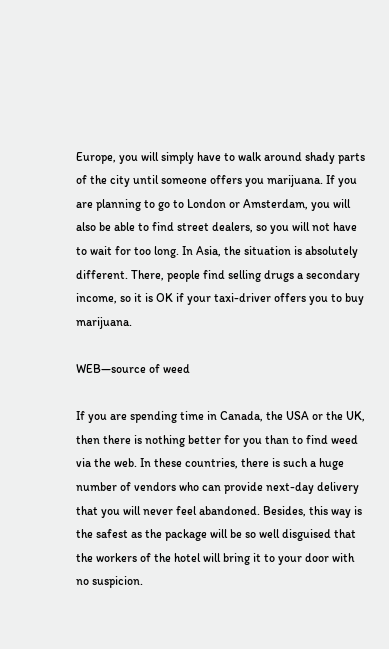Europe, you will simply have to walk around shady parts of the city until someone offers you marijuana. If you are planning to go to London or Amsterdam, you will also be able to find street dealers, so you will not have to wait for too long. In Asia, the situation is absolutely different. There, people find selling drugs a secondary income, so it is OK if your taxi-driver offers you to buy marijuana.

WEB—source of weed

If you are spending time in Canada, the USA or the UK, then there is nothing better for you than to find weed via the web. In these countries, there is such a huge number of vendors who can provide next-day delivery that you will never feel abandoned. Besides, this way is the safest as the package will be so well disguised that the workers of the hotel will bring it to your door with no suspicion.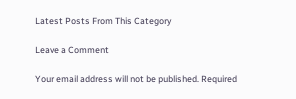Latest Posts From This Category

Leave a Comment

Your email address will not be published. Required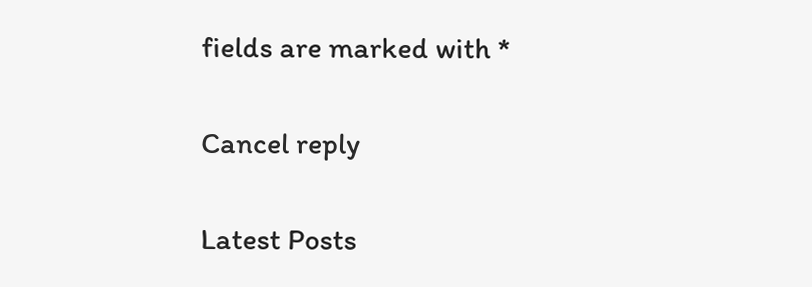fields are marked with *

Cancel reply

Latest Posts